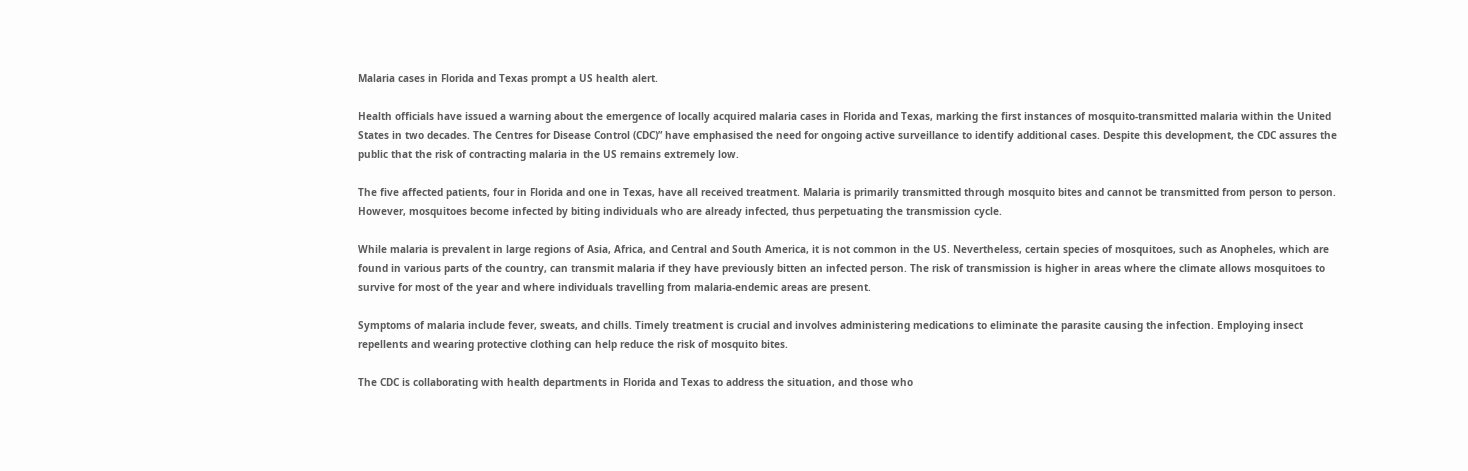Malaria cases in Florida and Texas prompt a US health alert.

Health officials have issued a warning about the emergence of locally acquired malaria cases in Florida and Texas, marking the first instances of mosquito-transmitted malaria within the United States in two decades. The Centres for Disease Control (CDC)” have emphasised the need for ongoing active surveillance to identify additional cases. Despite this development, the CDC assures the public that the risk of contracting malaria in the US remains extremely low.

The five affected patients, four in Florida and one in Texas, have all received treatment. Malaria is primarily transmitted through mosquito bites and cannot be transmitted from person to person. However, mosquitoes become infected by biting individuals who are already infected, thus perpetuating the transmission cycle.

While malaria is prevalent in large regions of Asia, Africa, and Central and South America, it is not common in the US. Nevertheless, certain species of mosquitoes, such as Anopheles, which are found in various parts of the country, can transmit malaria if they have previously bitten an infected person. The risk of transmission is higher in areas where the climate allows mosquitoes to survive for most of the year and where individuals travelling from malaria-endemic areas are present.

Symptoms of malaria include fever, sweats, and chills. Timely treatment is crucial and involves administering medications to eliminate the parasite causing the infection. Employing insect repellents and wearing protective clothing can help reduce the risk of mosquito bites.

The CDC is collaborating with health departments in Florida and Texas to address the situation, and those who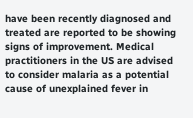have been recently diagnosed and treated are reported to be showing signs of improvement. Medical practitioners in the US are advised to consider malaria as a potential cause of unexplained fever in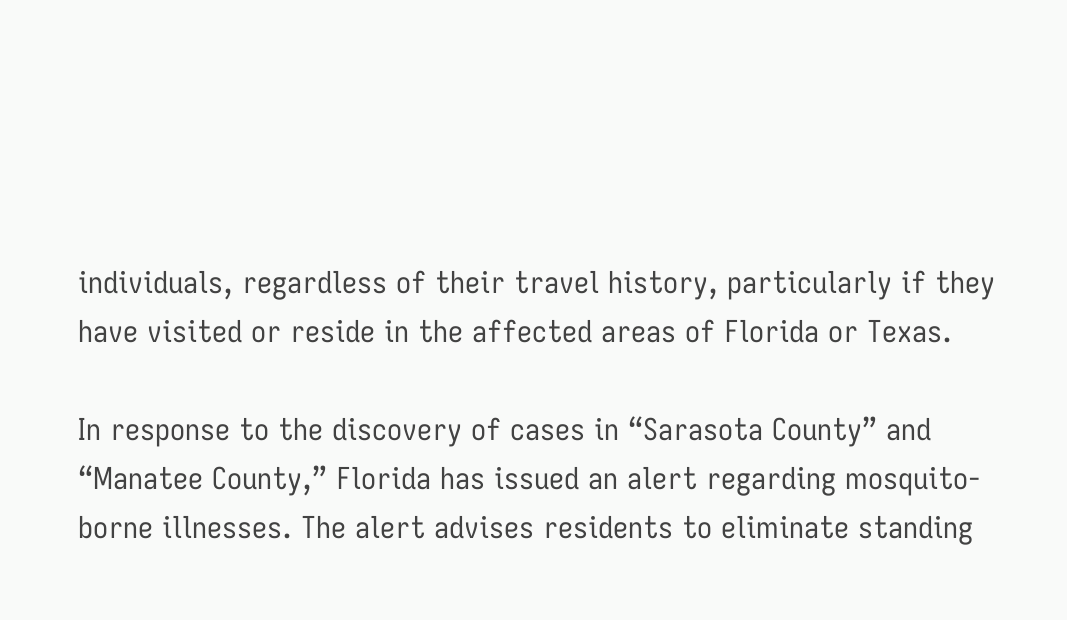individuals, regardless of their travel history, particularly if they have visited or reside in the affected areas of Florida or Texas.

In response to the discovery of cases in “Sarasota County” and “Manatee County,” Florida has issued an alert regarding mosquito-borne illnesses. The alert advises residents to eliminate standing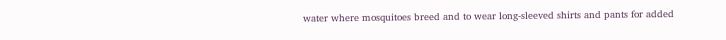water where mosquitoes breed and to wear long-sleeved shirts and pants for added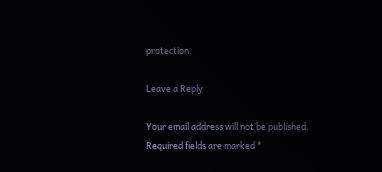protection.

Leave a Reply

Your email address will not be published. Required fields are marked *